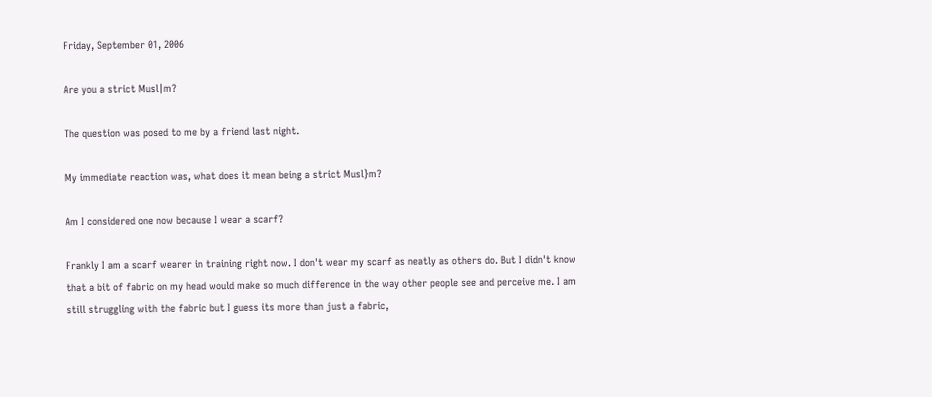Friday, September 01, 2006

Are you a strict Musl|m?

The question was posed to me by a friend last night.

My immediate reaction was, what does it mean being a strict Musl}m?

Am I considered one now because I wear a scarf?

Frankly I am a scarf wearer in training right now. I don't wear my scarf as neatly as others do. But I didn't know that a bit of fabric on my head would make so much difference in the way other people see and perceive me. I am still struggling with the fabric but I guess its more than just a fabric,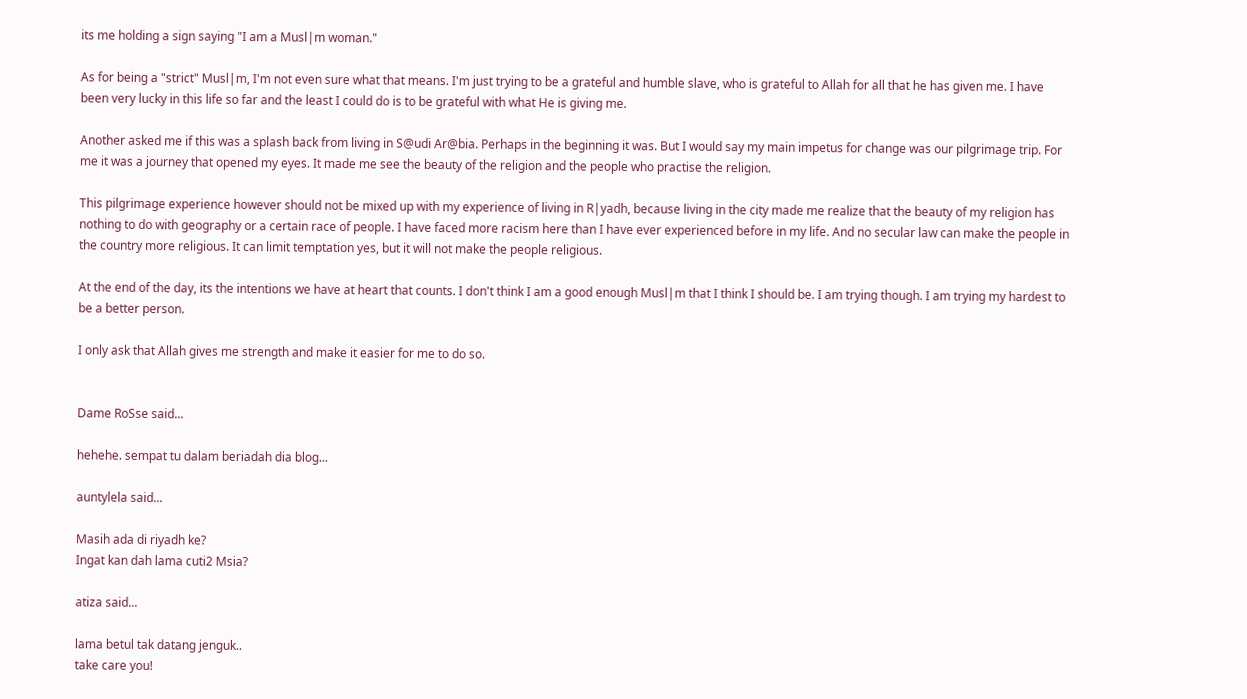its me holding a sign saying "I am a Musl|m woman."

As for being a "strict" Musl|m, I'm not even sure what that means. I'm just trying to be a grateful and humble slave, who is grateful to Allah for all that he has given me. I have been very lucky in this life so far and the least I could do is to be grateful with what He is giving me.

Another asked me if this was a splash back from living in S@udi Ar@bia. Perhaps in the beginning it was. But I would say my main impetus for change was our pilgrimage trip. For me it was a journey that opened my eyes. It made me see the beauty of the religion and the people who practise the religion.

This pilgrimage experience however should not be mixed up with my experience of living in R|yadh, because living in the city made me realize that the beauty of my religion has nothing to do with geography or a certain race of people. I have faced more racism here than I have ever experienced before in my life. And no secular law can make the people in the country more religious. It can limit temptation yes, but it will not make the people religious.

At the end of the day, its the intentions we have at heart that counts. I don't think I am a good enough Musl|m that I think I should be. I am trying though. I am trying my hardest to be a better person.

I only ask that Allah gives me strength and make it easier for me to do so.


Dame RoSse said...

hehehe. sempat tu dalam beriadah dia blog...

auntylela said...

Masih ada di riyadh ke?
Ingat kan dah lama cuti2 Msia?

atiza said...

lama betul tak datang jenguk..
take care you!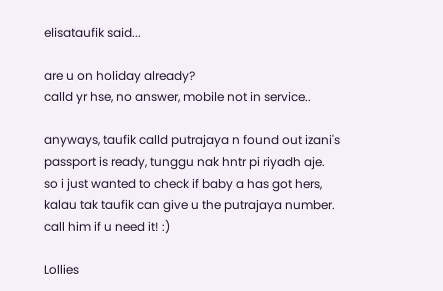elisataufik said...

are u on holiday already?
calld yr hse, no answer, mobile not in service..

anyways, taufik calld putrajaya n found out izani's passport is ready, tunggu nak hntr pi riyadh aje.
so i just wanted to check if baby a has got hers, kalau tak taufik can give u the putrajaya number.
call him if u need it! :)

Lollies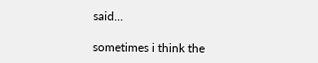said...

sometimes i think the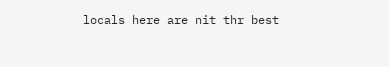locals here are nit thr best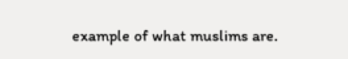example of what muslims are.